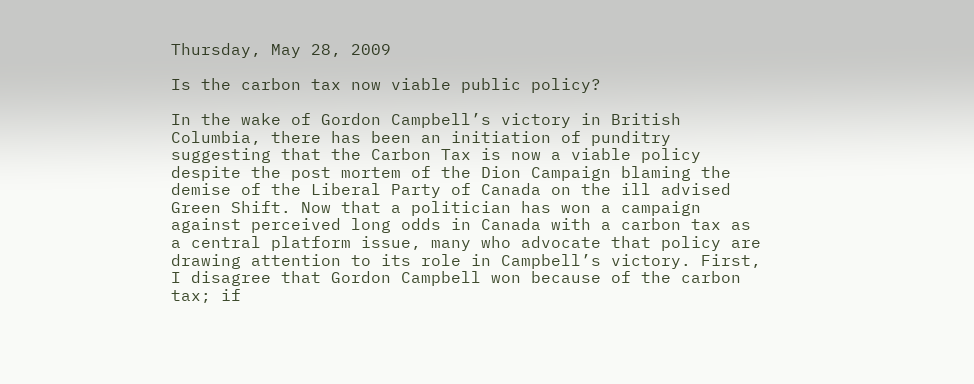Thursday, May 28, 2009

Is the carbon tax now viable public policy?

In the wake of Gordon Campbell’s victory in British Columbia, there has been an initiation of punditry suggesting that the Carbon Tax is now a viable policy despite the post mortem of the Dion Campaign blaming the demise of the Liberal Party of Canada on the ill advised Green Shift. Now that a politician has won a campaign against perceived long odds in Canada with a carbon tax as a central platform issue, many who advocate that policy are drawing attention to its role in Campbell’s victory. First, I disagree that Gordon Campbell won because of the carbon tax; if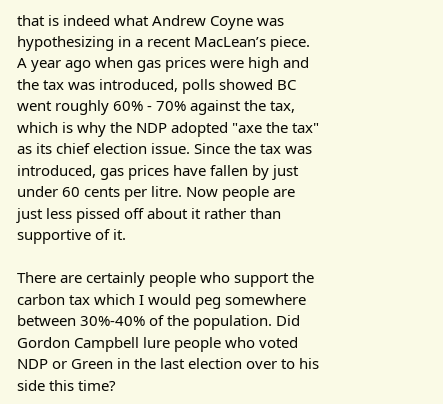that is indeed what Andrew Coyne was hypothesizing in a recent MacLean’s piece. A year ago when gas prices were high and the tax was introduced, polls showed BC went roughly 60% - 70% against the tax, which is why the NDP adopted "axe the tax" as its chief election issue. Since the tax was introduced, gas prices have fallen by just under 60 cents per litre. Now people are just less pissed off about it rather than supportive of it.

There are certainly people who support the carbon tax which I would peg somewhere between 30%-40% of the population. Did Gordon Campbell lure people who voted NDP or Green in the last election over to his side this time?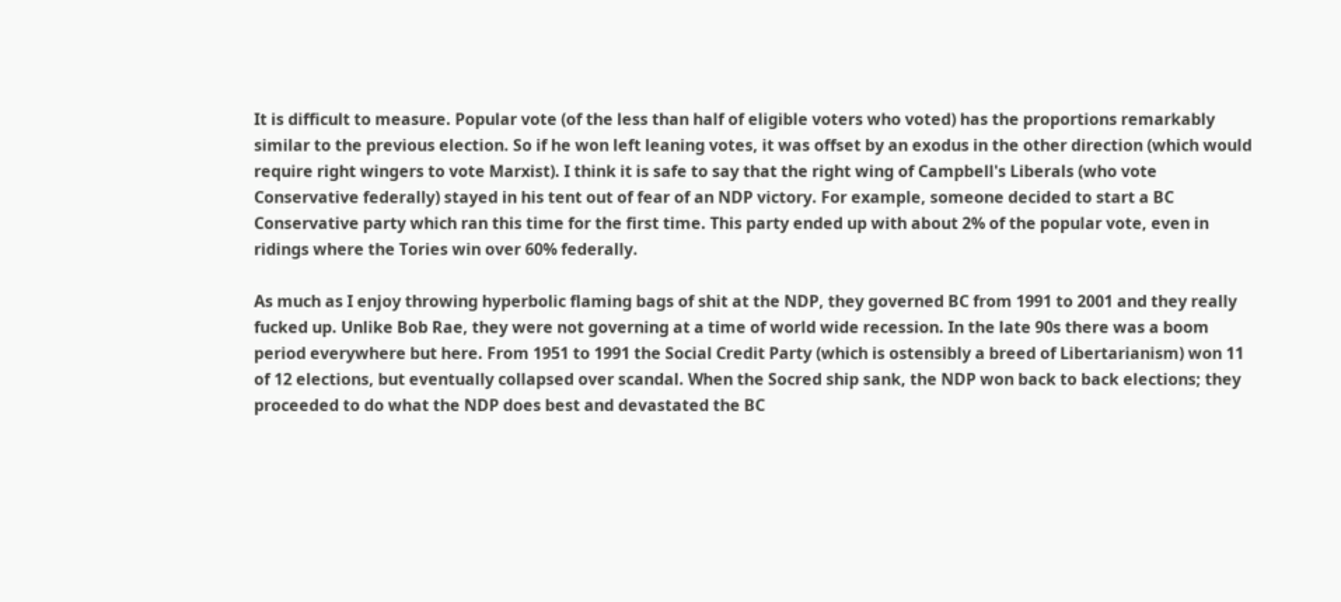It is difficult to measure. Popular vote (of the less than half of eligible voters who voted) has the proportions remarkably similar to the previous election. So if he won left leaning votes, it was offset by an exodus in the other direction (which would require right wingers to vote Marxist). I think it is safe to say that the right wing of Campbell's Liberals (who vote Conservative federally) stayed in his tent out of fear of an NDP victory. For example, someone decided to start a BC Conservative party which ran this time for the first time. This party ended up with about 2% of the popular vote, even in ridings where the Tories win over 60% federally.

As much as I enjoy throwing hyperbolic flaming bags of shit at the NDP, they governed BC from 1991 to 2001 and they really fucked up. Unlike Bob Rae, they were not governing at a time of world wide recession. In the late 90s there was a boom period everywhere but here. From 1951 to 1991 the Social Credit Party (which is ostensibly a breed of Libertarianism) won 11 of 12 elections, but eventually collapsed over scandal. When the Socred ship sank, the NDP won back to back elections; they proceeded to do what the NDP does best and devastated the BC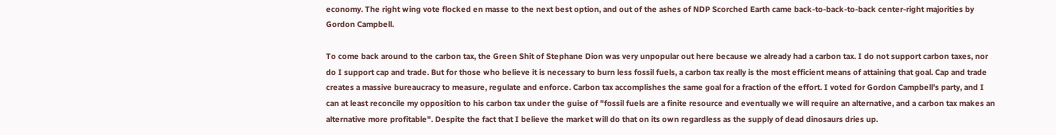economy. The right wing vote flocked en masse to the next best option, and out of the ashes of NDP Scorched Earth came back-to-back-to-back center-right majorities by Gordon Campbell.

To come back around to the carbon tax, the Green Shit of Stephane Dion was very unpopular out here because we already had a carbon tax. I do not support carbon taxes, nor do I support cap and trade. But for those who believe it is necessary to burn less fossil fuels, a carbon tax really is the most efficient means of attaining that goal. Cap and trade creates a massive bureaucracy to measure, regulate and enforce. Carbon tax accomplishes the same goal for a fraction of the effort. I voted for Gordon Campbell's party, and I can at least reconcile my opposition to his carbon tax under the guise of "fossil fuels are a finite resource and eventually we will require an alternative, and a carbon tax makes an alternative more profitable". Despite the fact that I believe the market will do that on its own regardless as the supply of dead dinosaurs dries up.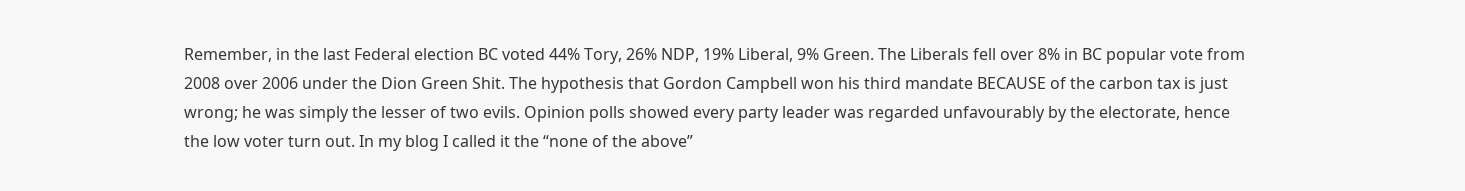Remember, in the last Federal election BC voted 44% Tory, 26% NDP, 19% Liberal, 9% Green. The Liberals fell over 8% in BC popular vote from 2008 over 2006 under the Dion Green Shit. The hypothesis that Gordon Campbell won his third mandate BECAUSE of the carbon tax is just wrong; he was simply the lesser of two evils. Opinion polls showed every party leader was regarded unfavourably by the electorate, hence the low voter turn out. In my blog I called it the “none of the above”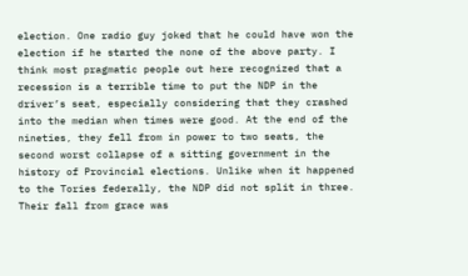election. One radio guy joked that he could have won the election if he started the none of the above party. I think most pragmatic people out here recognized that a recession is a terrible time to put the NDP in the driver’s seat, especially considering that they crashed into the median when times were good. At the end of the nineties, they fell from in power to two seats, the second worst collapse of a sitting government in the history of Provincial elections. Unlike when it happened to the Tories federally, the NDP did not split in three. Their fall from grace was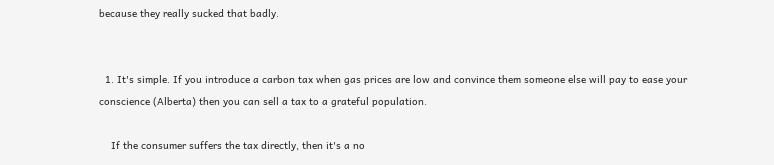because they really sucked that badly.


  1. It's simple. If you introduce a carbon tax when gas prices are low and convince them someone else will pay to ease your conscience (Alberta) then you can sell a tax to a grateful population.

    If the consumer suffers the tax directly, then it's a no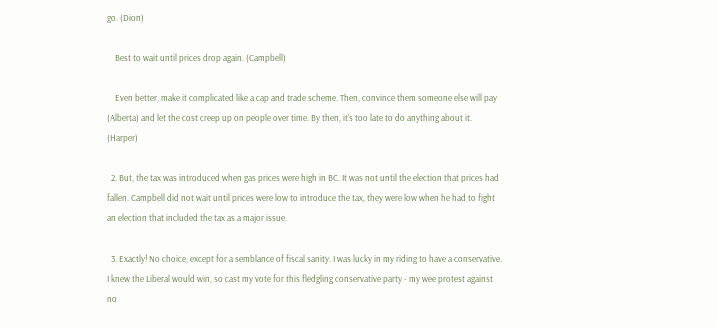go. (Dion)

    Best to wait until prices drop again. (Campbell)

    Even better, make it complicated like a cap and trade scheme. Then, convince them someone else will pay (Alberta) and let the cost creep up on people over time. By then, it's too late to do anything about it. (Harper)

  2. But, the tax was introduced when gas prices were high in BC. It was not until the election that prices had fallen. Campbell did not wait until prices were low to introduce the tax, they were low when he had to fight an election that included the tax as a major issue.

  3. Exactly! No choice, except for a semblance of fiscal sanity. I was lucky in my riding to have a conservative. I knew the Liberal would win, so cast my vote for this fledgling conservative party - my wee protest against no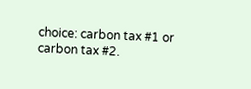choice: carbon tax #1 or carbon tax #2.